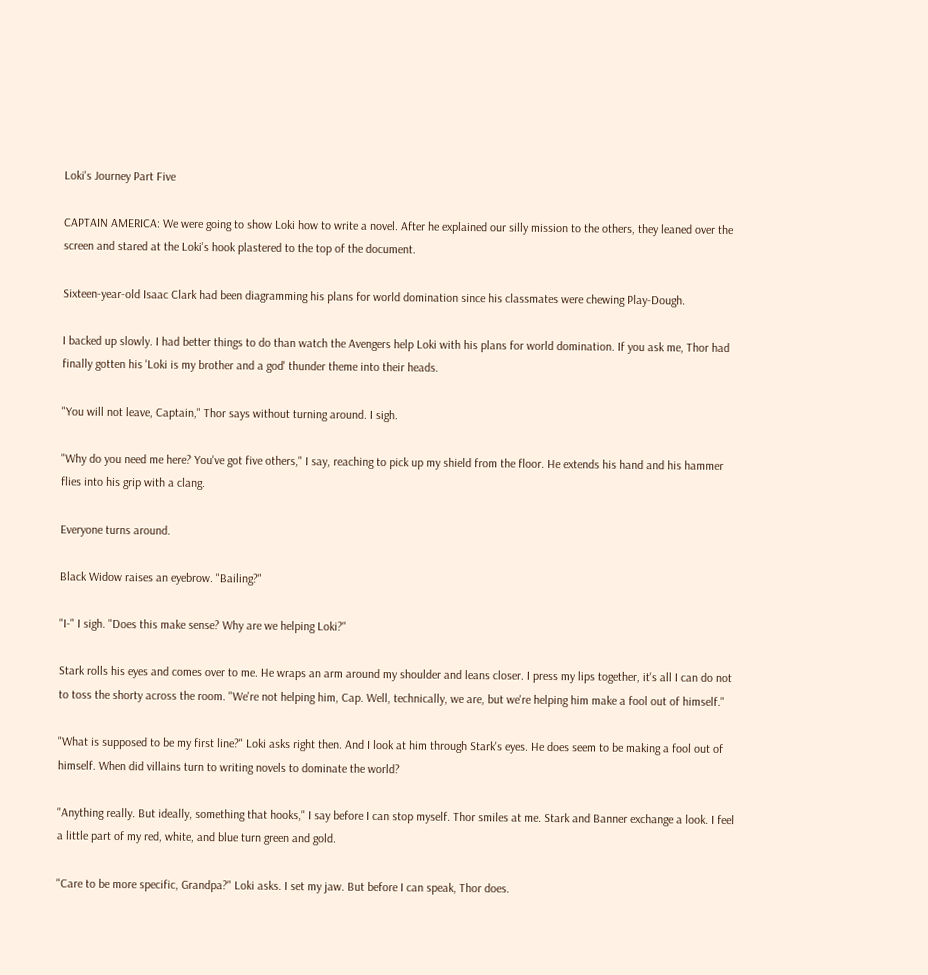Loki's Journey Part Five

CAPTAIN AMERICA: We were going to show Loki how to write a novel. After he explained our silly mission to the others, they leaned over the screen and stared at the Loki's hook plastered to the top of the document.

Sixteen-year-old Isaac Clark had been diagramming his plans for world domination since his classmates were chewing Play-Dough.

I backed up slowly. I had better things to do than watch the Avengers help Loki with his plans for world domination. If you ask me, Thor had finally gotten his 'Loki is my brother and a god' thunder theme into their heads.

"You will not leave, Captain," Thor says without turning around. I sigh.

"Why do you need me here? You've got five others," I say, reaching to pick up my shield from the floor. He extends his hand and his hammer flies into his grip with a clang.

Everyone turns around.

Black Widow raises an eyebrow. "Bailing?"

"I-" I sigh. "Does this make sense? Why are we helping Loki?"

Stark rolls his eyes and comes over to me. He wraps an arm around my shoulder and leans closer. I press my lips together, it's all I can do not to toss the shorty across the room. "We're not helping him, Cap. Well, technically, we are, but we're helping him make a fool out of himself."

"What is supposed to be my first line?" Loki asks right then. And I look at him through Stark's eyes. He does seem to be making a fool out of himself. When did villains turn to writing novels to dominate the world?

"Anything really. But ideally, something that hooks," I say before I can stop myself. Thor smiles at me. Stark and Banner exchange a look. I feel a little part of my red, white, and blue turn green and gold.

"Care to be more specific, Grandpa?" Loki asks. I set my jaw. But before I can speak, Thor does.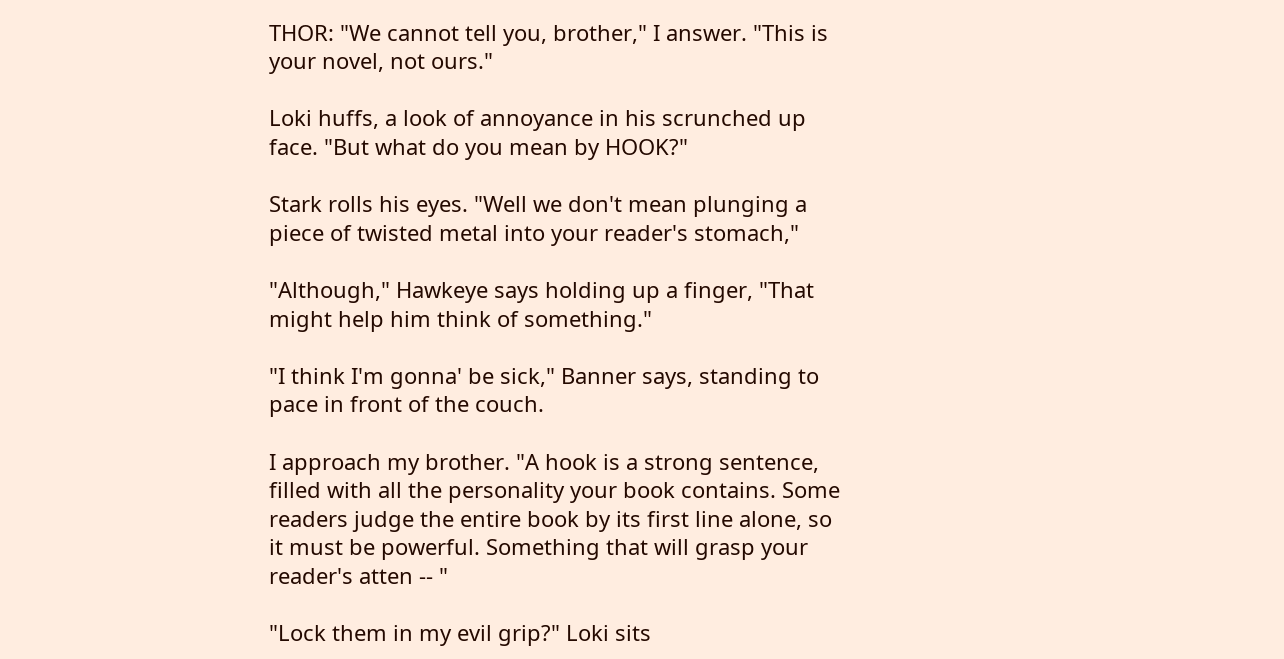THOR: "We cannot tell you, brother," I answer. "This is your novel, not ours."

Loki huffs, a look of annoyance in his scrunched up face. "But what do you mean by HOOK?"

Stark rolls his eyes. "Well we don't mean plunging a piece of twisted metal into your reader's stomach,"

"Although," Hawkeye says holding up a finger, "That might help him think of something."

"I think I'm gonna' be sick," Banner says, standing to pace in front of the couch.

I approach my brother. "A hook is a strong sentence, filled with all the personality your book contains. Some readers judge the entire book by its first line alone, so it must be powerful. Something that will grasp your reader's atten -- "

"Lock them in my evil grip?" Loki sits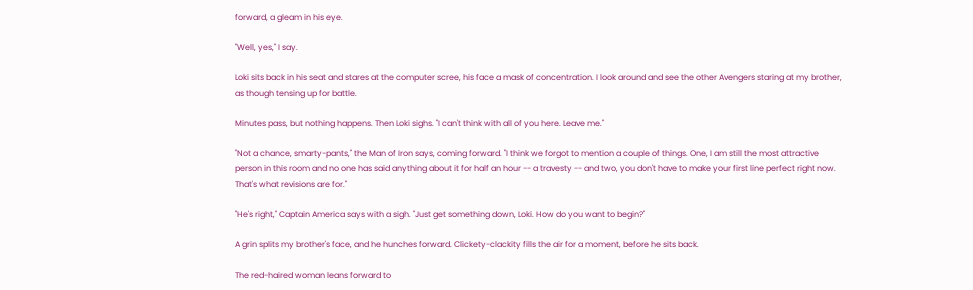forward, a gleam in his eye.

"Well, yes," I say.

Loki sits back in his seat and stares at the computer scree, his face a mask of concentration. I look around and see the other Avengers staring at my brother, as though tensing up for battle.

Minutes pass, but nothing happens. Then Loki sighs. "I can't think with all of you here. Leave me."

"Not a chance, smarty-pants," the Man of Iron says, coming forward. "I think we forgot to mention a couple of things. One, I am still the most attractive person in this room and no one has said anything about it for half an hour -- a travesty -- and two, you don't have to make your first line perfect right now. That's what revisions are for."

"He's right," Captain America says with a sigh. "Just get something down, Loki. How do you want to begin?"

A grin splits my brother's face, and he hunches forward. Clickety-clackity fills the air for a moment, before he sits back.

The red-haired woman leans forward to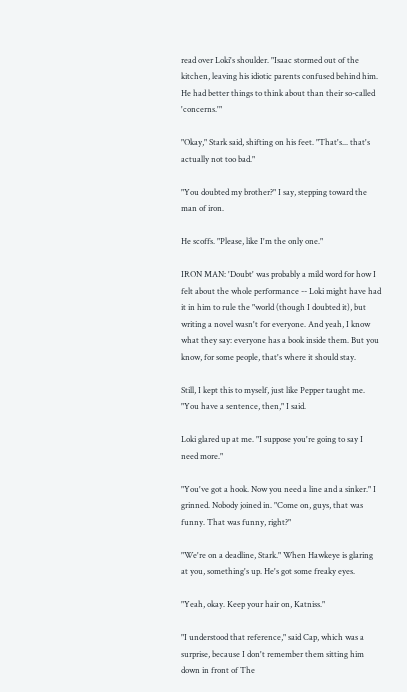read over Loki's shoulder. "Isaac stormed out of the kitchen, leaving his idiotic parents confused behind him. He had better things to think about than their so-called 'concerns.'"

"Okay," Stark said, shifting on his feet. "That's... that's actually not too bad."

"You doubted my brother?" I say, stepping toward the man of iron.

He scoffs. "Please, like I'm the only one."

IRON MAN: 'Doubt' was probably a mild word for how I felt about the whole performance -- Loki might have had it in him to rule the "world (though I doubted it), but writing a novel wasn't for everyone. And yeah, I know what they say: everyone has a book inside them. But you know, for some people, that's where it should stay.

Still, I kept this to myself, just like Pepper taught me. "You have a sentence, then," I said.

Loki glared up at me. "I suppose you're going to say I need more."

"You've got a hook. Now you need a line and a sinker." I grinned. Nobody joined in. "Come on, guys, that was funny. That was funny, right?"

"We're on a deadline, Stark." When Hawkeye is glaring at you, something's up. He's got some freaky eyes.

"Yeah, okay. Keep your hair on, Katniss."

"I understood that reference," said Cap, which was a surprise, because I don't remember them sitting him down in front of The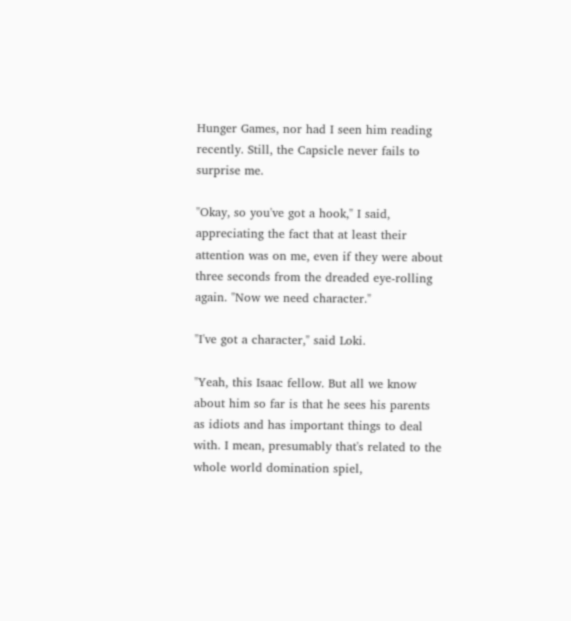Hunger Games, nor had I seen him reading recently. Still, the Capsicle never fails to surprise me.

"Okay, so you've got a hook," I said, appreciating the fact that at least their attention was on me, even if they were about three seconds from the dreaded eye-rolling again. "Now we need character."

"I've got a character," said Loki.

"Yeah, this Isaac fellow. But all we know about him so far is that he sees his parents as idiots and has important things to deal with. I mean, presumably that's related to the whole world domination spiel,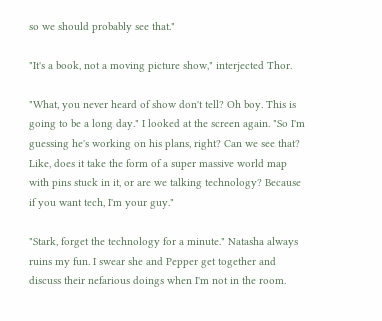so we should probably see that."

"It's a book, not a moving picture show," interjected Thor.

"What, you never heard of show don't tell? Oh boy. This is going to be a long day." I looked at the screen again. "So I'm guessing he's working on his plans, right? Can we see that? Like, does it take the form of a super massive world map with pins stuck in it, or are we talking technology? Because if you want tech, I'm your guy."

"Stark, forget the technology for a minute." Natasha always ruins my fun. I swear she and Pepper get together and discuss their nefarious doings when I'm not in the room.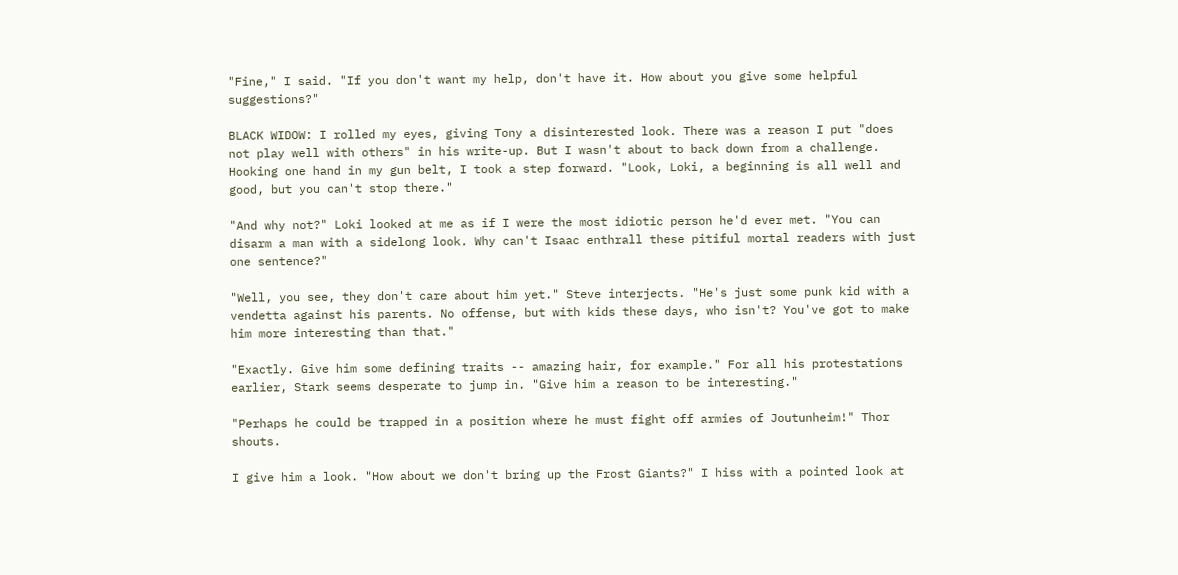"Fine," I said. "If you don't want my help, don't have it. How about you give some helpful suggestions?"

BLACK WIDOW: I rolled my eyes, giving Tony a disinterested look. There was a reason I put "does not play well with others" in his write-up. But I wasn't about to back down from a challenge. Hooking one hand in my gun belt, I took a step forward. "Look, Loki, a beginning is all well and good, but you can't stop there."

"And why not?" Loki looked at me as if I were the most idiotic person he'd ever met. "You can disarm a man with a sidelong look. Why can't Isaac enthrall these pitiful mortal readers with just one sentence?"

"Well, you see, they don't care about him yet." Steve interjects. "He's just some punk kid with a vendetta against his parents. No offense, but with kids these days, who isn't? You've got to make him more interesting than that."

"Exactly. Give him some defining traits -- amazing hair, for example." For all his protestations earlier, Stark seems desperate to jump in. "Give him a reason to be interesting."

"Perhaps he could be trapped in a position where he must fight off armies of Joutunheim!" Thor shouts.

I give him a look. "How about we don't bring up the Frost Giants?" I hiss with a pointed look at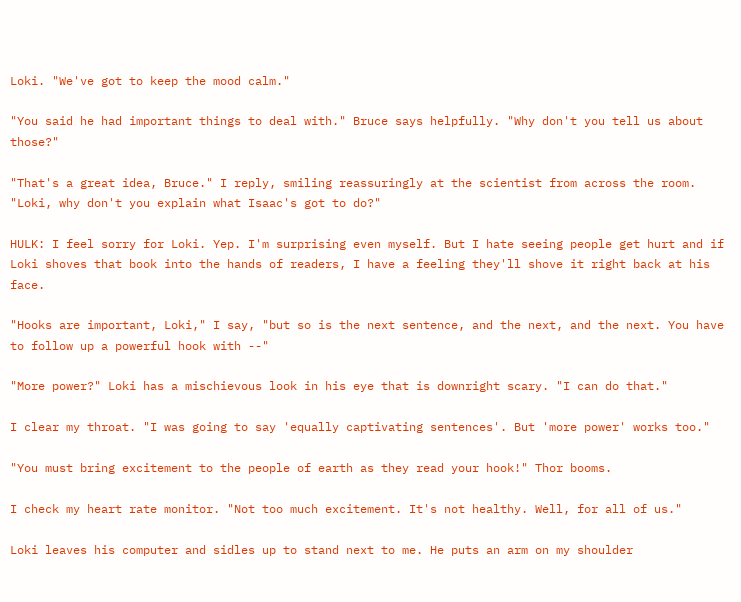Loki. "We've got to keep the mood calm."

"You said he had important things to deal with." Bruce says helpfully. "Why don't you tell us about those?"

"That's a great idea, Bruce." I reply, smiling reassuringly at the scientist from across the room. "Loki, why don't you explain what Isaac's got to do?"

HULK: I feel sorry for Loki. Yep. I'm surprising even myself. But I hate seeing people get hurt and if Loki shoves that book into the hands of readers, I have a feeling they'll shove it right back at his face.

"Hooks are important, Loki," I say, "but so is the next sentence, and the next, and the next. You have to follow up a powerful hook with --"

"More power?" Loki has a mischievous look in his eye that is downright scary. "I can do that."

I clear my throat. "I was going to say 'equally captivating sentences'. But 'more power' works too."

"You must bring excitement to the people of earth as they read your hook!" Thor booms.

I check my heart rate monitor. "Not too much excitement. It's not healthy. Well, for all of us."

Loki leaves his computer and sidles up to stand next to me. He puts an arm on my shoulder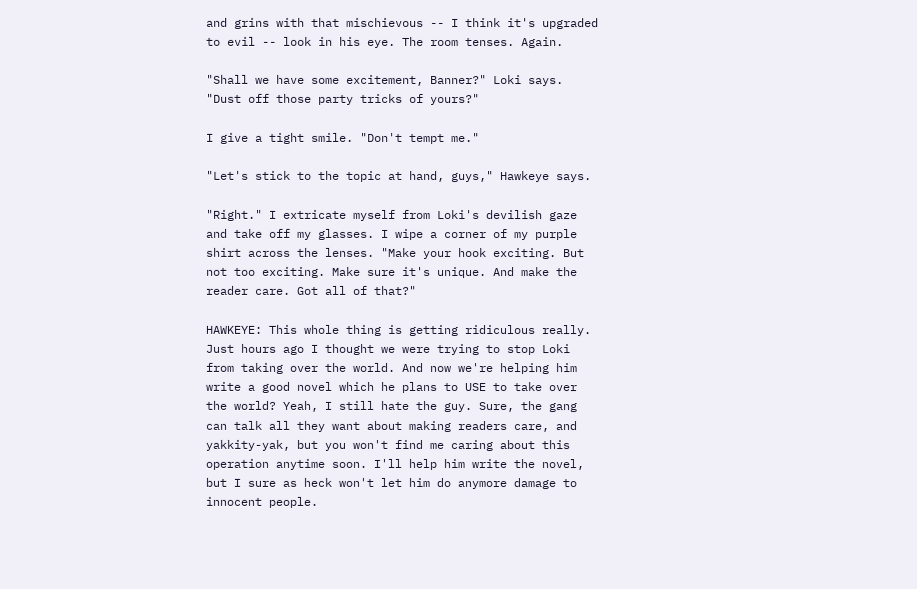and grins with that mischievous -- I think it's upgraded to evil -- look in his eye. The room tenses. Again.

"Shall we have some excitement, Banner?" Loki says. "Dust off those party tricks of yours?"

I give a tight smile. "Don't tempt me."

"Let's stick to the topic at hand, guys," Hawkeye says.

"Right." I extricate myself from Loki's devilish gaze and take off my glasses. I wipe a corner of my purple shirt across the lenses. "Make your hook exciting. But not too exciting. Make sure it's unique. And make the reader care. Got all of that?"

HAWKEYE: This whole thing is getting ridiculous really. Just hours ago I thought we were trying to stop Loki from taking over the world. And now we're helping him write a good novel which he plans to USE to take over the world? Yeah, I still hate the guy. Sure, the gang can talk all they want about making readers care, and yakkity-yak, but you won't find me caring about this operation anytime soon. I'll help him write the novel, but I sure as heck won't let him do anymore damage to innocent people.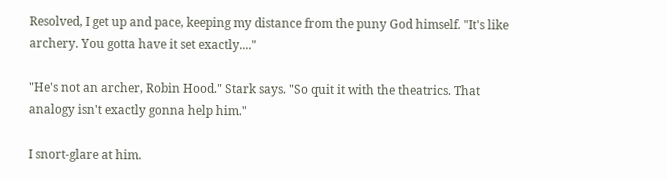Resolved, I get up and pace, keeping my distance from the puny God himself. "It's like archery. You gotta have it set exactly...."

"He's not an archer, Robin Hood." Stark says. "So quit it with the theatrics. That analogy isn't exactly gonna help him."

I snort-glare at him.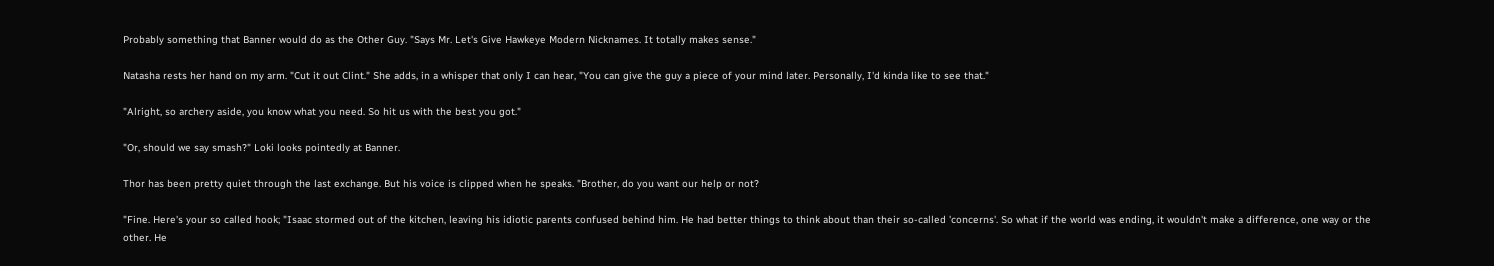Probably something that Banner would do as the Other Guy. "Says Mr. Let's Give Hawkeye Modern Nicknames. It totally makes sense."

Natasha rests her hand on my arm. "Cut it out Clint." She adds, in a whisper that only I can hear, "You can give the guy a piece of your mind later. Personally, I'd kinda like to see that."

"Alright, so archery aside, you know what you need. So hit us with the best you got."

"Or, should we say smash?" Loki looks pointedly at Banner.

Thor has been pretty quiet through the last exchange. But his voice is clipped when he speaks. "Brother, do you want our help or not?

"Fine. Here's your so called hook; "Isaac stormed out of the kitchen, leaving his idiotic parents confused behind him. He had better things to think about than their so-called 'concerns'. So what if the world was ending, it wouldn't make a difference, one way or the other. He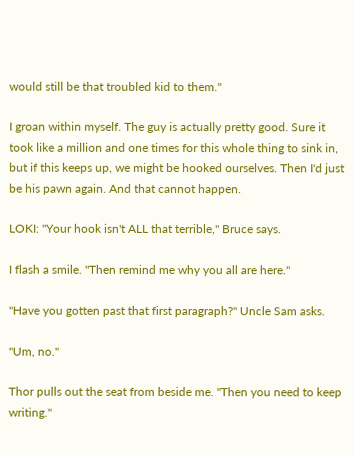would still be that troubled kid to them."

I groan within myself. The guy is actually pretty good. Sure it took like a million and one times for this whole thing to sink in, but if this keeps up, we might be hooked ourselves. Then I'd just be his pawn again. And that cannot happen.

LOKI: "Your hook isn't ALL that terrible," Bruce says.

I flash a smile. "Then remind me why you all are here."

"Have you gotten past that first paragraph?" Uncle Sam asks.

"Um, no."

Thor pulls out the seat from beside me. "Then you need to keep writing."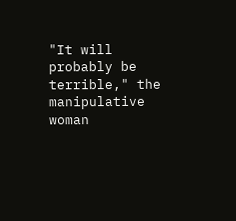"It will probably be terrible," the manipulative woman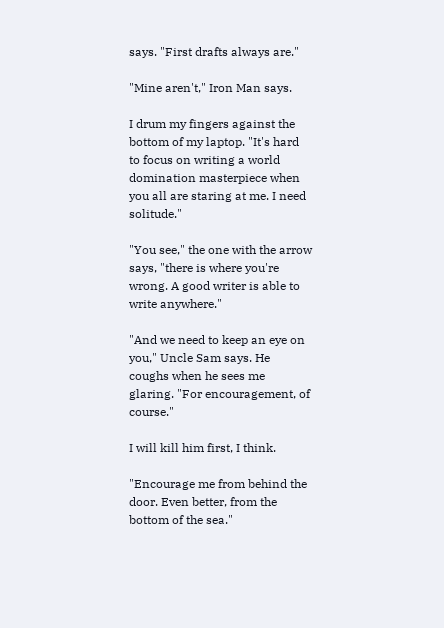says. "First drafts always are."

"Mine aren't," Iron Man says.

I drum my fingers against the bottom of my laptop. "It's hard to focus on writing a world domination masterpiece when you all are staring at me. I need solitude."

"You see," the one with the arrow says, "there is where you're wrong. A good writer is able to write anywhere."

"And we need to keep an eye on you," Uncle Sam says. He coughs when he sees me glaring. "For encouragement, of course."

I will kill him first, I think.

"Encourage me from behind the door. Even better, from the bottom of the sea."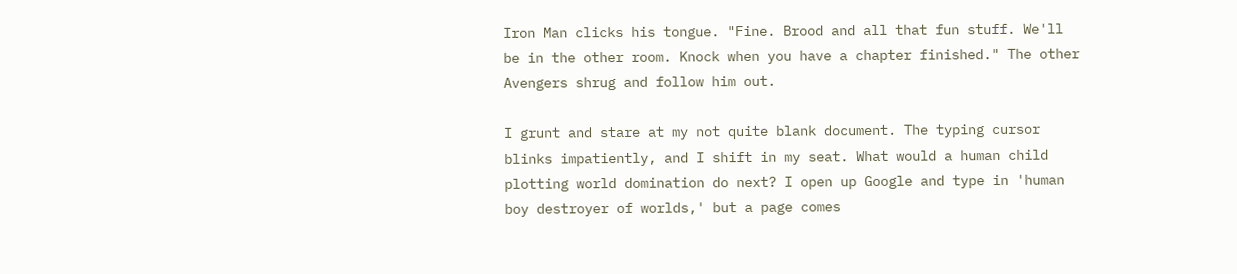Iron Man clicks his tongue. "Fine. Brood and all that fun stuff. We'll be in the other room. Knock when you have a chapter finished." The other Avengers shrug and follow him out.

I grunt and stare at my not quite blank document. The typing cursor blinks impatiently, and I shift in my seat. What would a human child plotting world domination do next? I open up Google and type in 'human boy destroyer of worlds,' but a page comes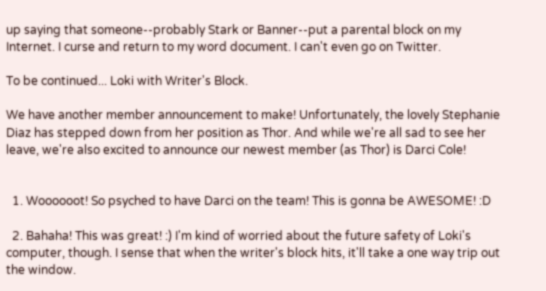up saying that someone--probably Stark or Banner--put a parental block on my Internet. I curse and return to my word document. I can't even go on Twitter.

To be continued... Loki with Writer's Block.

We have another member announcement to make! Unfortunately, the lovely Stephanie Diaz has stepped down from her position as Thor. And while we're all sad to see her leave, we're also excited to announce our newest member (as Thor) is Darci Cole!


  1. Woooooot! So psyched to have Darci on the team! This is gonna be AWESOME! :D

  2. Bahaha! This was great! :) I'm kind of worried about the future safety of Loki's computer, though. I sense that when the writer's block hits, it'll take a one way trip out the window.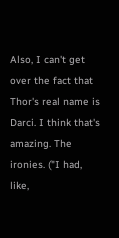Also, I can't get over the fact that Thor's real name is Darci. I think that's amazing. The ironies. ("I had, like,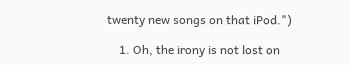twenty new songs on that iPod.")

    1. Oh, the irony is not lost on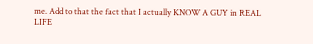me. Add to that the fact that I actually KNOW A GUY in REAL LIFE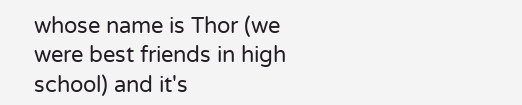whose name is Thor (we were best friends in high school) and it's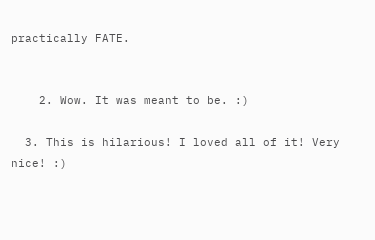practically FATE.


    2. Wow. It was meant to be. :)

  3. This is hilarious! I loved all of it! Very nice! :)